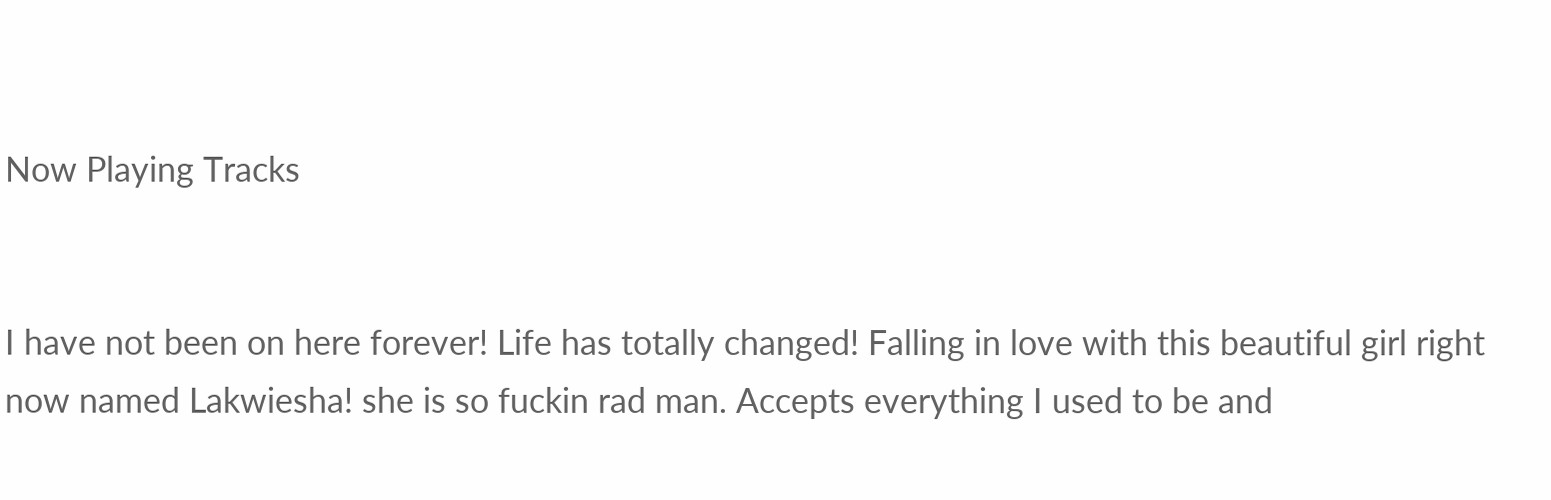Now Playing Tracks


I have not been on here forever! Life has totally changed! Falling in love with this beautiful girl right now named Lakwiesha! she is so fuckin rad man. Accepts everything I used to be and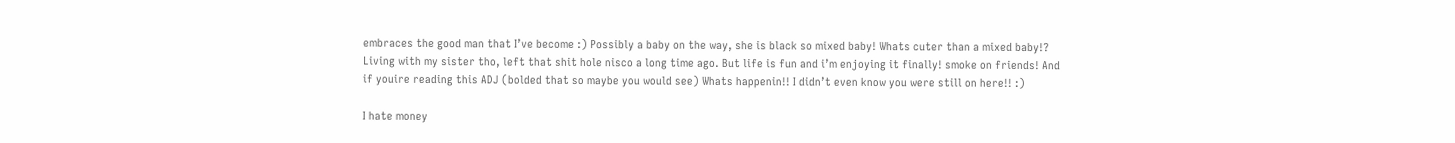embraces the good man that I’ve become :) Possibly a baby on the way, she is black so mixed baby! Whats cuter than a mixed baby!? Living with my sister tho, left that shit hole nisco a long time ago. But life is fun and i’m enjoying it finally! smoke on friends! And if youire reading this ADJ (bolded that so maybe you would see) Whats happenin!! I didn’t even know you were still on here!! :)

I hate money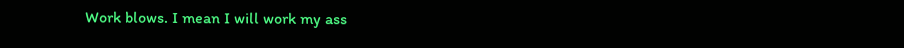Work blows. I mean I will work my ass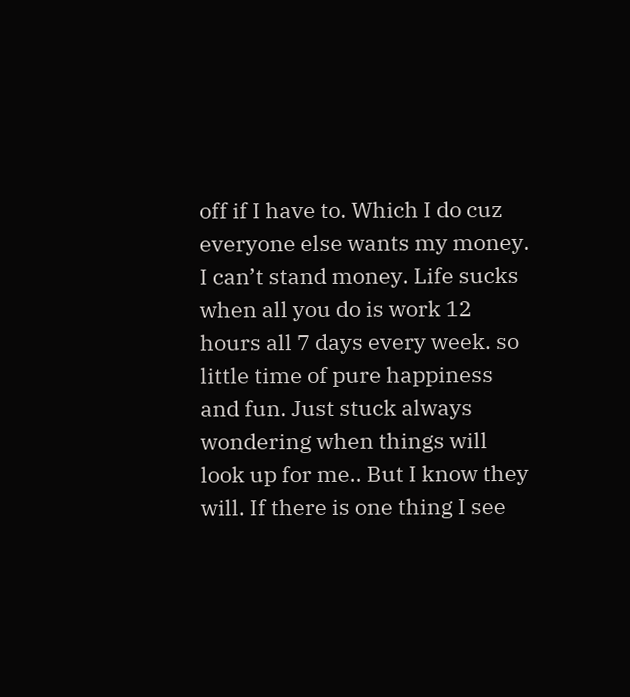off if I have to. Which I do cuz everyone else wants my money. I can’t stand money. Life sucks when all you do is work 12 hours all 7 days every week. so little time of pure happiness and fun. Just stuck always wondering when things will look up for me.. But I know they will. If there is one thing I see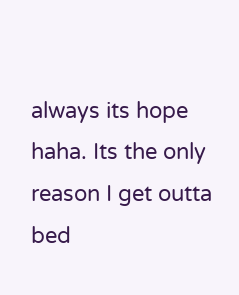always its hope haha. Its the only reason I get outta bed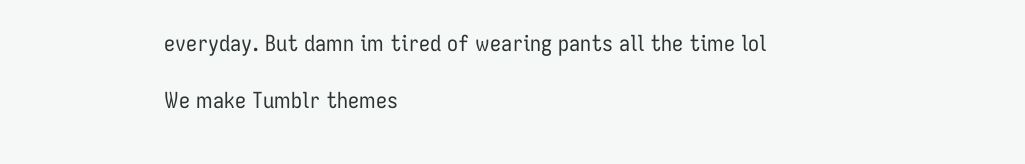everyday. But damn im tired of wearing pants all the time lol

We make Tumblr themes